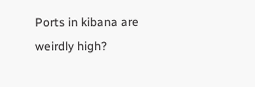Ports in kibana are weirdly high?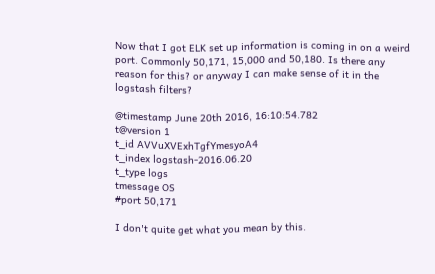Now that I got ELK set up information is coming in on a weird port. Commonly 50,171, 15,000 and 50,180. Is there any reason for this? or anyway I can make sense of it in the logstash filters?

@timestamp June 20th 2016, 16:10:54.782
t@version 1
t_id AVVuXVExhTgfYmesyoA4
t_index logstash-2016.06.20
t_type logs
tmessage OS
#port 50,171

I don't quite get what you mean by this.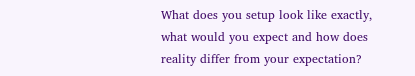What does you setup look like exactly, what would you expect and how does reality differ from your expectation?